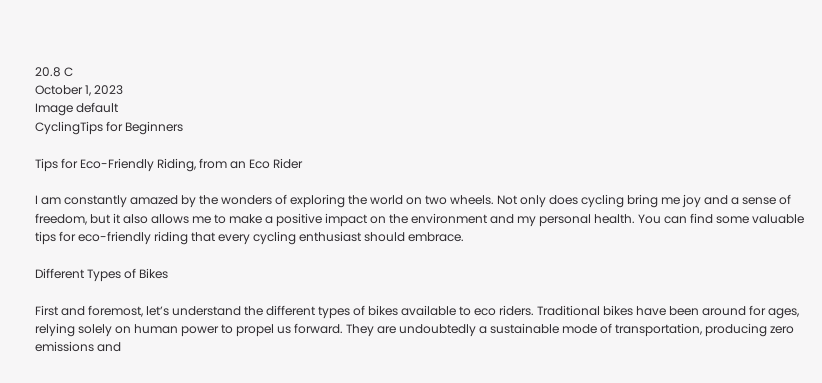20.8 C
October 1, 2023
Image default
CyclingTips for Beginners

Tips for Eco-Friendly Riding, from an Eco Rider

I am constantly amazed by the wonders of exploring the world on two wheels. Not only does cycling bring me joy and a sense of freedom, but it also allows me to make a positive impact on the environment and my personal health. You can find some valuable tips for eco-friendly riding that every cycling enthusiast should embrace.

Different Types of Bikes

First and foremost, let’s understand the different types of bikes available to eco riders. Traditional bikes have been around for ages, relying solely on human power to propel us forward. They are undoubtedly a sustainable mode of transportation, producing zero emissions and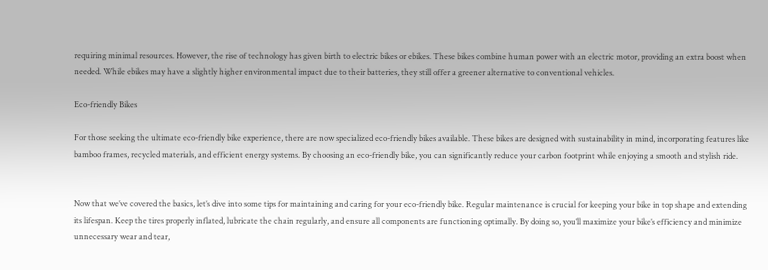requiring minimal resources. However, the rise of technology has given birth to electric bikes or ebikes. These bikes combine human power with an electric motor, providing an extra boost when needed. While ebikes may have a slightly higher environmental impact due to their batteries, they still offer a greener alternative to conventional vehicles.

Eco-friendly Bikes

For those seeking the ultimate eco-friendly bike experience, there are now specialized eco-friendly bikes available. These bikes are designed with sustainability in mind, incorporating features like bamboo frames, recycled materials, and efficient energy systems. By choosing an eco-friendly bike, you can significantly reduce your carbon footprint while enjoying a smooth and stylish ride.


Now that we’ve covered the basics, let’s dive into some tips for maintaining and caring for your eco-friendly bike. Regular maintenance is crucial for keeping your bike in top shape and extending its lifespan. Keep the tires properly inflated, lubricate the chain regularly, and ensure all components are functioning optimally. By doing so, you’ll maximize your bike’s efficiency and minimize unnecessary wear and tear,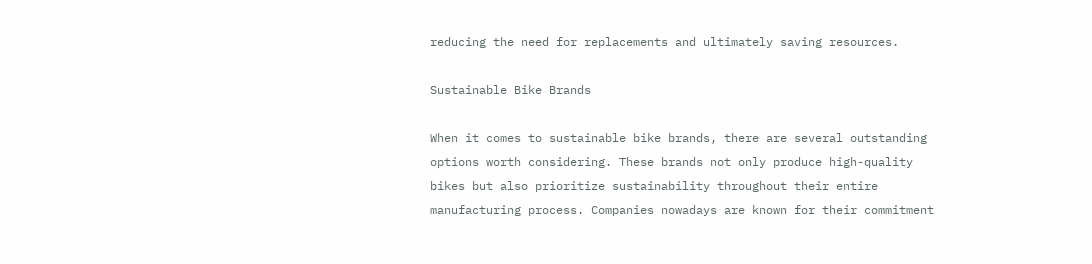reducing the need for replacements and ultimately saving resources.

Sustainable Bike Brands

When it comes to sustainable bike brands, there are several outstanding options worth considering. These brands not only produce high-quality bikes but also prioritize sustainability throughout their entire manufacturing process. Companies nowadays are known for their commitment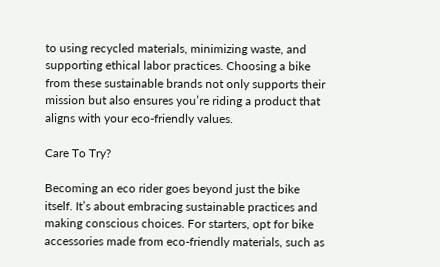to using recycled materials, minimizing waste, and supporting ethical labor practices. Choosing a bike from these sustainable brands not only supports their mission but also ensures you’re riding a product that aligns with your eco-friendly values.

Care To Try?

Becoming an eco rider goes beyond just the bike itself. It’s about embracing sustainable practices and making conscious choices. For starters, opt for bike accessories made from eco-friendly materials, such as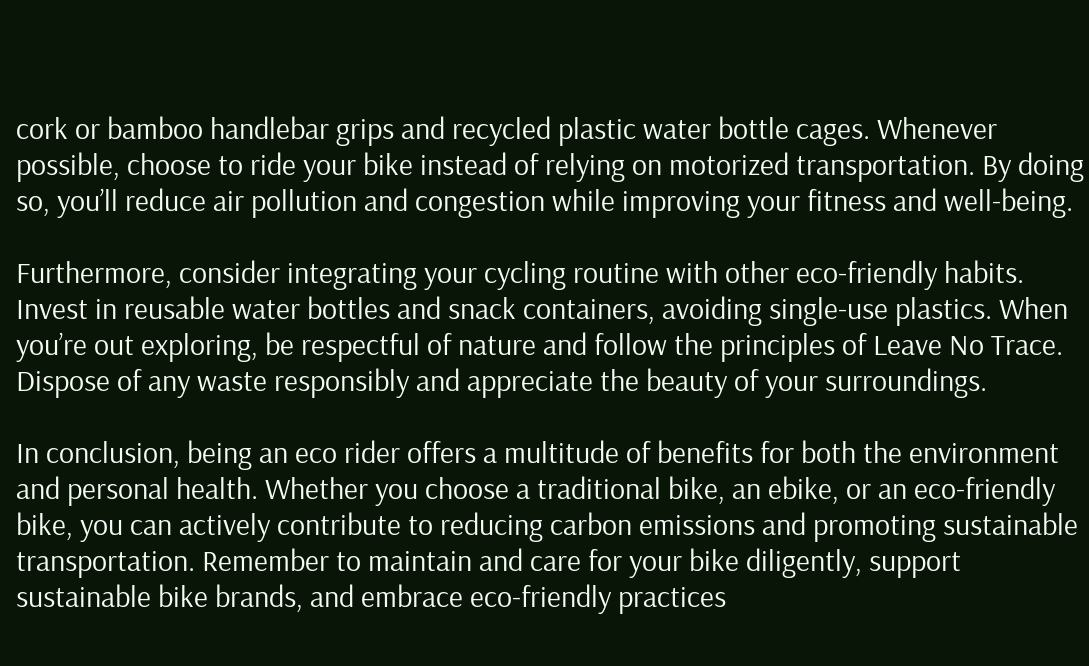cork or bamboo handlebar grips and recycled plastic water bottle cages. Whenever possible, choose to ride your bike instead of relying on motorized transportation. By doing so, you’ll reduce air pollution and congestion while improving your fitness and well-being.

Furthermore, consider integrating your cycling routine with other eco-friendly habits. Invest in reusable water bottles and snack containers, avoiding single-use plastics. When you’re out exploring, be respectful of nature and follow the principles of Leave No Trace. Dispose of any waste responsibly and appreciate the beauty of your surroundings.

In conclusion, being an eco rider offers a multitude of benefits for both the environment and personal health. Whether you choose a traditional bike, an ebike, or an eco-friendly bike, you can actively contribute to reducing carbon emissions and promoting sustainable transportation. Remember to maintain and care for your bike diligently, support sustainable bike brands, and embrace eco-friendly practices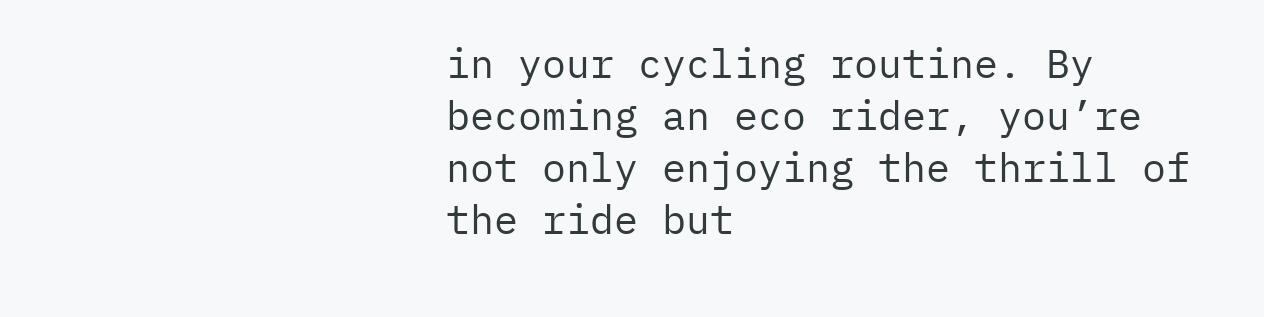in your cycling routine. By becoming an eco rider, you’re not only enjoying the thrill of the ride but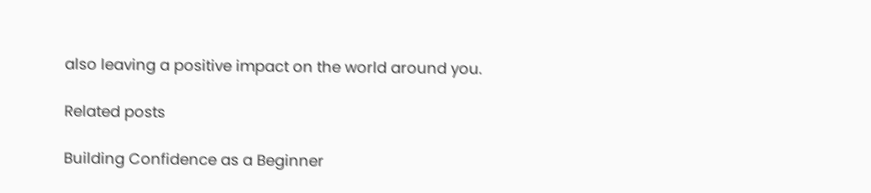also leaving a positive impact on the world around you.

Related posts

Building Confidence as a Beginner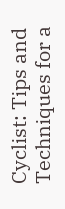Cyclist: Tips and Techniques for a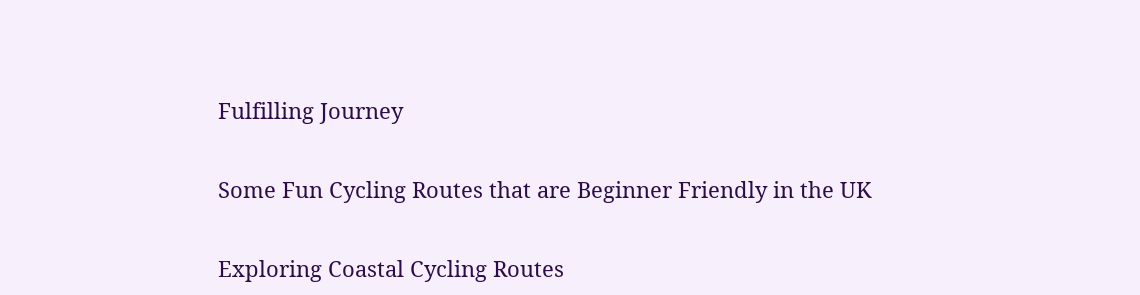Fulfilling Journey


Some Fun Cycling Routes that are Beginner Friendly in the UK


Exploring Coastal Cycling Routes